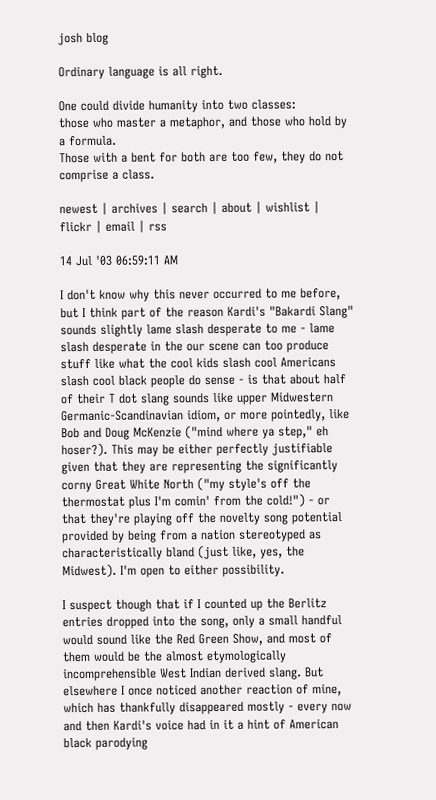josh blog

Ordinary language is all right.

One could divide humanity into two classes:
those who master a metaphor, and those who hold by a formula.
Those with a bent for both are too few, they do not comprise a class.

newest | archives | search | about | wishlist | flickr | email | rss

14 Jul '03 06:59:11 AM

I don't know why this never occurred to me before, but I think part of the reason Kardi's "Bakardi Slang" sounds slightly lame slash desperate to me - lame slash desperate in the our scene can too produce stuff like what the cool kids slash cool Americans slash cool black people do sense - is that about half of their T dot slang sounds like upper Midwestern Germanic-Scandinavian idiom, or more pointedly, like Bob and Doug McKenzie ("mind where ya step," eh hoser?). This may be either perfectly justifiable given that they are representing the significantly corny Great White North ("my style's off the thermostat plus I'm comin' from the cold!") - or that they're playing off the novelty song potential provided by being from a nation stereotyped as characteristically bland (just like, yes, the Midwest). I'm open to either possibility.

I suspect though that if I counted up the Berlitz entries dropped into the song, only a small handful would sound like the Red Green Show, and most of them would be the almost etymologically incomprehensible West Indian derived slang. But elsewhere I once noticed another reaction of mine, which has thankfully disappeared mostly - every now and then Kardi's voice had in it a hint of American black parodying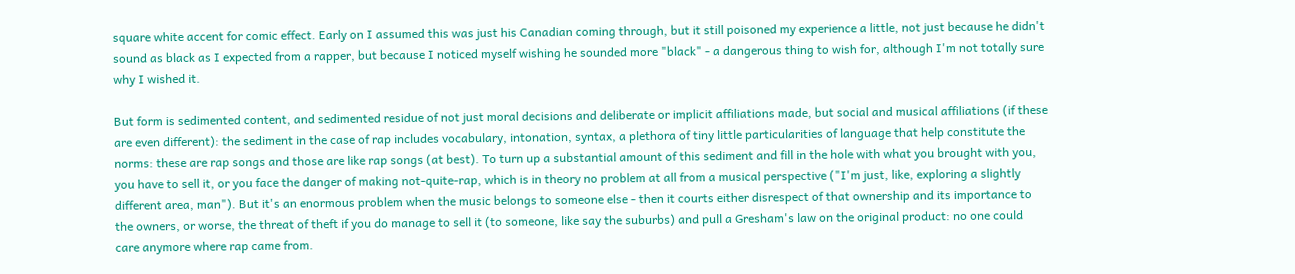square white accent for comic effect. Early on I assumed this was just his Canadian coming through, but it still poisoned my experience a little, not just because he didn't sound as black as I expected from a rapper, but because I noticed myself wishing he sounded more "black" - a dangerous thing to wish for, although I'm not totally sure why I wished it.

But form is sedimented content, and sedimented residue of not just moral decisions and deliberate or implicit affiliations made, but social and musical affiliations (if these are even different): the sediment in the case of rap includes vocabulary, intonation, syntax, a plethora of tiny little particularities of language that help constitute the norms: these are rap songs and those are like rap songs (at best). To turn up a substantial amount of this sediment and fill in the hole with what you brought with you, you have to sell it, or you face the danger of making not-quite-rap, which is in theory no problem at all from a musical perspective ("I'm just, like, exploring a slightly different area, man"). But it's an enormous problem when the music belongs to someone else - then it courts either disrespect of that ownership and its importance to the owners, or worse, the threat of theft if you do manage to sell it (to someone, like say the suburbs) and pull a Gresham's law on the original product: no one could care anymore where rap came from.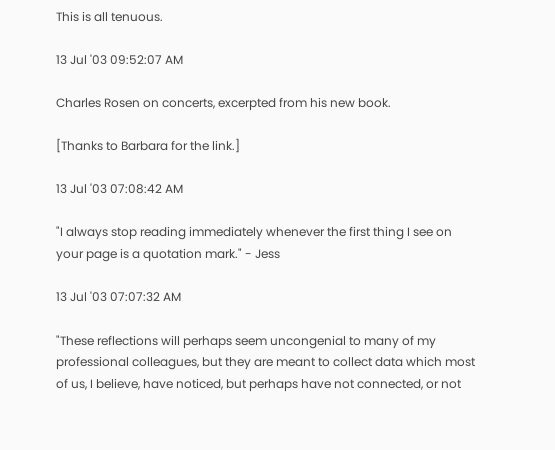This is all tenuous.

13 Jul '03 09:52:07 AM

Charles Rosen on concerts, excerpted from his new book.

[Thanks to Barbara for the link.]

13 Jul '03 07:08:42 AM

"I always stop reading immediately whenever the first thing I see on your page is a quotation mark." - Jess

13 Jul '03 07:07:32 AM

"These reflections will perhaps seem uncongenial to many of my professional colleagues, but they are meant to collect data which most of us, I believe, have noticed, but perhaps have not connected, or not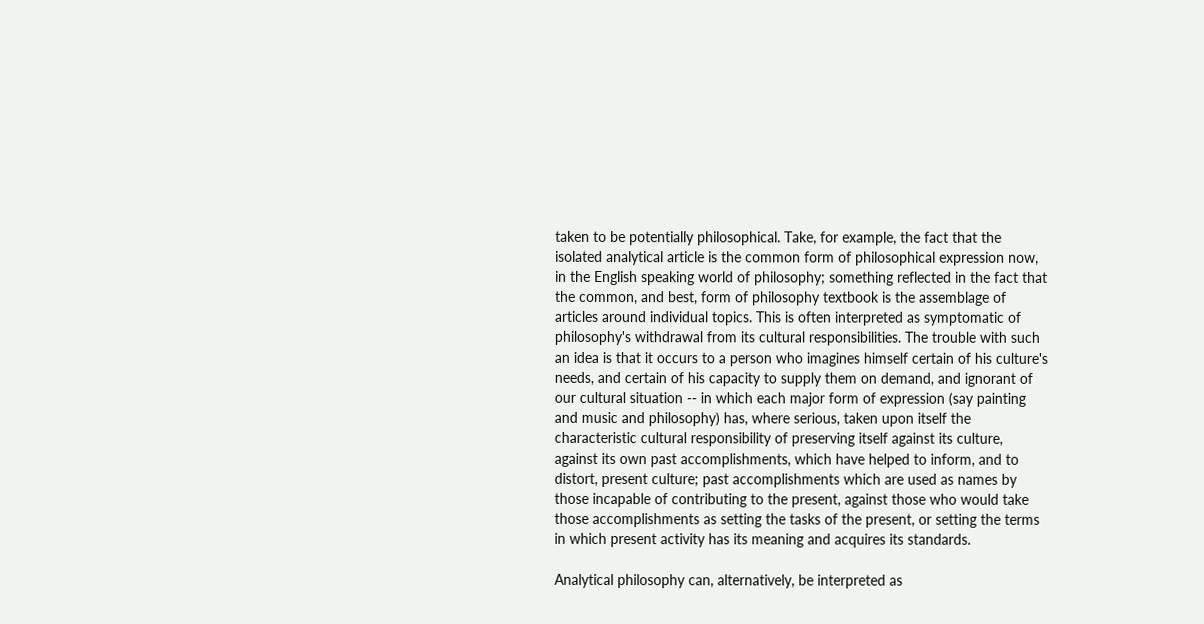taken to be potentially philosophical. Take, for example, the fact that the isolated analytical article is the common form of philosophical expression now, in the English speaking world of philosophy; something reflected in the fact that the common, and best, form of philosophy textbook is the assemblage of articles around individual topics. This is often interpreted as symptomatic of philosophy's withdrawal from its cultural responsibilities. The trouble with such an idea is that it occurs to a person who imagines himself certain of his culture's needs, and certain of his capacity to supply them on demand, and ignorant of our cultural situation -- in which each major form of expression (say painting and music and philosophy) has, where serious, taken upon itself the characteristic cultural responsibility of preserving itself against its culture, against its own past accomplishments, which have helped to inform, and to distort, present culture; past accomplishments which are used as names by those incapable of contributing to the present, against those who would take those accomplishments as setting the tasks of the present, or setting the terms in which present activity has its meaning and acquires its standards.

Analytical philosophy can, alternatively, be interpreted as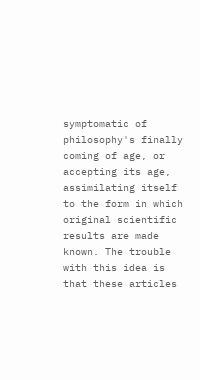symptomatic of philosophy's finally coming of age, or accepting its age, assimilating itself to the form in which original scientific results are made known. The trouble with this idea is that these articles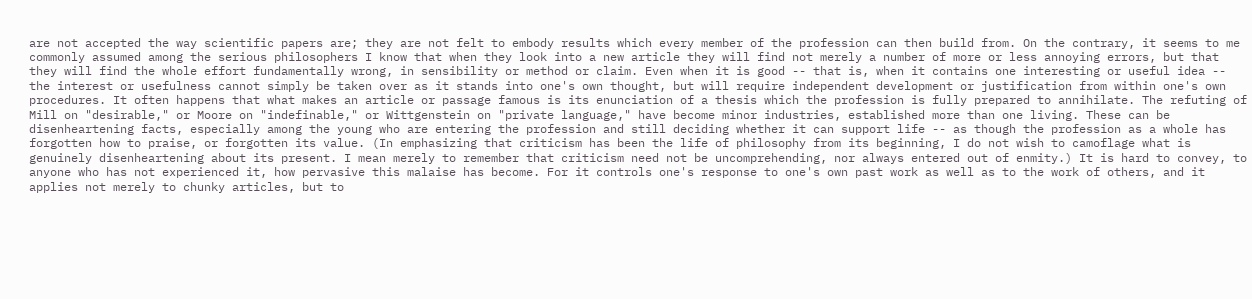are not accepted the way scientific papers are; they are not felt to embody results which every member of the profession can then build from. On the contrary, it seems to me commonly assumed among the serious philosophers I know that when they look into a new article they will find not merely a number of more or less annoying errors, but that they will find the whole effort fundamentally wrong, in sensibility or method or claim. Even when it is good -- that is, when it contains one interesting or useful idea -- the interest or usefulness cannot simply be taken over as it stands into one's own thought, but will require independent development or justification from within one's own procedures. It often happens that what makes an article or passage famous is its enunciation of a thesis which the profession is fully prepared to annihilate. The refuting of Mill on "desirable," or Moore on "indefinable," or Wittgenstein on "private language," have become minor industries, established more than one living. These can be disenheartening facts, especially among the young who are entering the profession and still deciding whether it can support life -- as though the profession as a whole has forgotten how to praise, or forgotten its value. (In emphasizing that criticism has been the life of philosophy from its beginning, I do not wish to camoflage what is genuinely disenheartening about its present. I mean merely to remember that criticism need not be uncomprehending, nor always entered out of enmity.) It is hard to convey, to anyone who has not experienced it, how pervasive this malaise has become. For it controls one's response to one's own past work as well as to the work of others, and it applies not merely to chunky articles, but to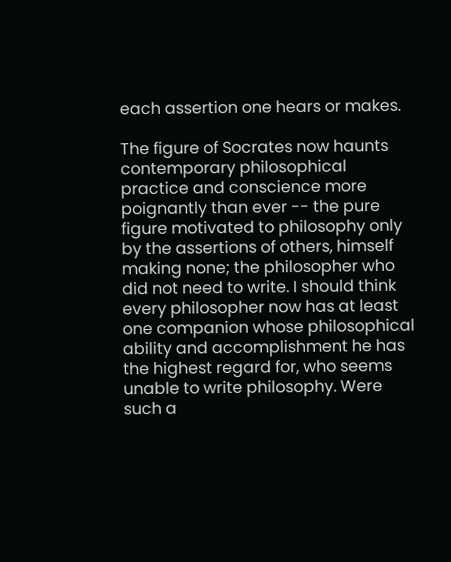each assertion one hears or makes.

The figure of Socrates now haunts contemporary philosophical practice and conscience more poignantly than ever -- the pure figure motivated to philosophy only by the assertions of others, himself making none; the philosopher who did not need to write. I should think every philosopher now has at least one companion whose philosophical ability and accomplishment he has the highest regard for, who seems unable to write philosophy. Were such a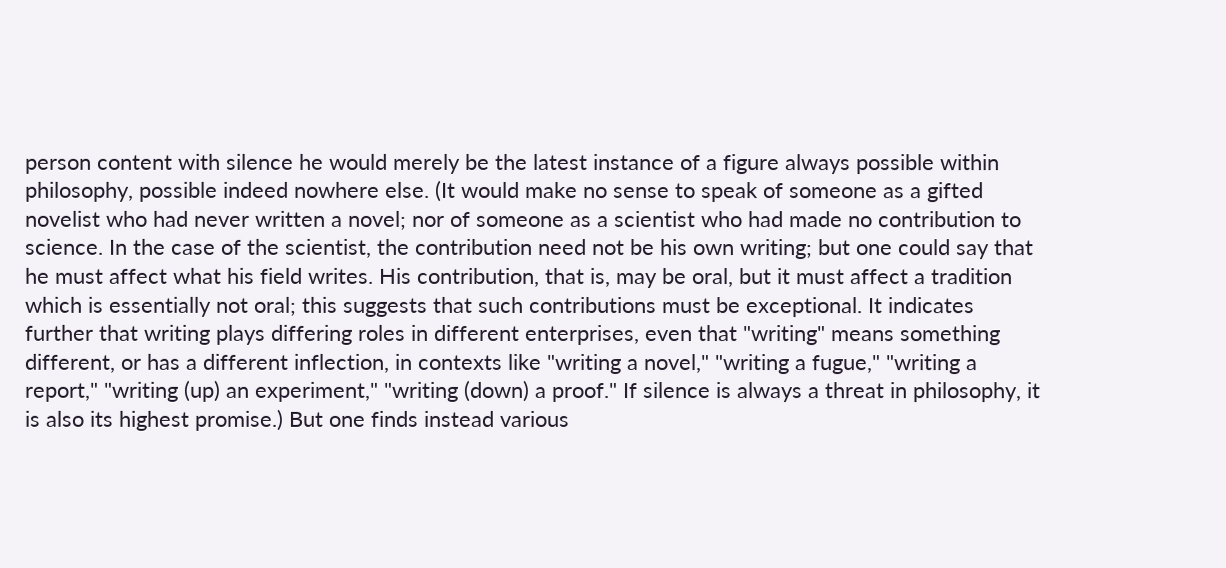person content with silence he would merely be the latest instance of a figure always possible within philosophy, possible indeed nowhere else. (It would make no sense to speak of someone as a gifted novelist who had never written a novel; nor of someone as a scientist who had made no contribution to science. In the case of the scientist, the contribution need not be his own writing; but one could say that he must affect what his field writes. His contribution, that is, may be oral, but it must affect a tradition which is essentially not oral; this suggests that such contributions must be exceptional. It indicates further that writing plays differing roles in different enterprises, even that "writing" means something different, or has a different inflection, in contexts like "writing a novel," "writing a fugue," "writing a report," "writing (up) an experiment," "writing (down) a proof." If silence is always a threat in philosophy, it is also its highest promise.) But one finds instead various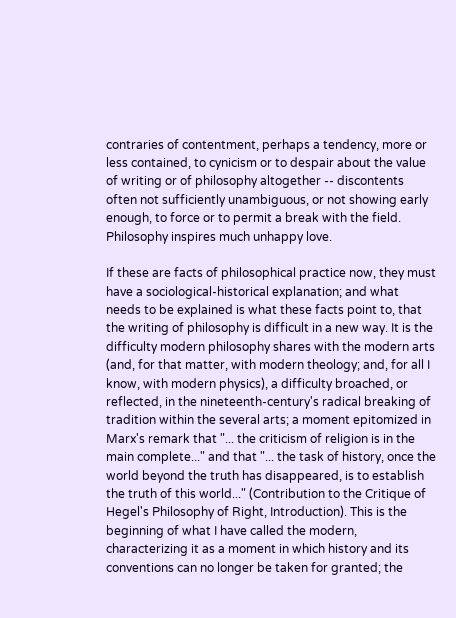contraries of contentment, perhaps a tendency, more or less contained, to cynicism or to despair about the value of writing or of philosophy altogether -- discontents often not sufficiently unambiguous, or not showing early enough, to force or to permit a break with the field. Philosophy inspires much unhappy love.

If these are facts of philosophical practice now, they must have a sociological-historical explanation; and what needs to be explained is what these facts point to, that the writing of philosophy is difficult in a new way. It is the difficulty modern philosophy shares with the modern arts (and, for that matter, with modern theology; and, for all I know, with modern physics), a difficulty broached, or reflected, in the nineteenth-century's radical breaking of tradition within the several arts; a moment epitomized in Marx's remark that "... the criticism of religion is in the main complete..." and that "... the task of history, once the world beyond the truth has disappeared, is to establish the truth of this world..." (Contribution to the Critique of Hegel's Philosophy of Right, Introduction). This is the beginning of what I have called the modern, characterizing it as a moment in which history and its conventions can no longer be taken for granted; the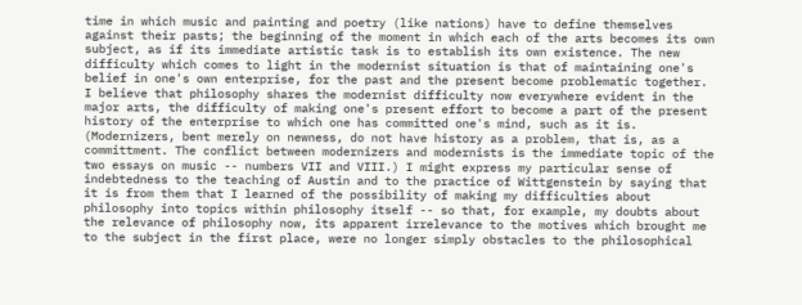time in which music and painting and poetry (like nations) have to define themselves against their pasts; the beginning of the moment in which each of the arts becomes its own subject, as if its immediate artistic task is to establish its own existence. The new difficulty which comes to light in the modernist situation is that of maintaining one's belief in one's own enterprise, for the past and the present become problematic together. I believe that philosophy shares the modernist difficulty now everywhere evident in the major arts, the difficulty of making one's present effort to become a part of the present history of the enterprise to which one has committed one's mind, such as it is. (Modernizers, bent merely on newness, do not have history as a problem, that is, as a committment. The conflict between modernizers and modernists is the immediate topic of the two essays on music -- numbers VII and VIII.) I might express my particular sense of indebtedness to the teaching of Austin and to the practice of Wittgenstein by saying that it is from them that I learned of the possibility of making my difficulties about philosophy into topics within philosophy itself -- so that, for example, my doubts about the relevance of philosophy now, its apparent irrelevance to the motives which brought me to the subject in the first place, were no longer simply obstacles to the philosophical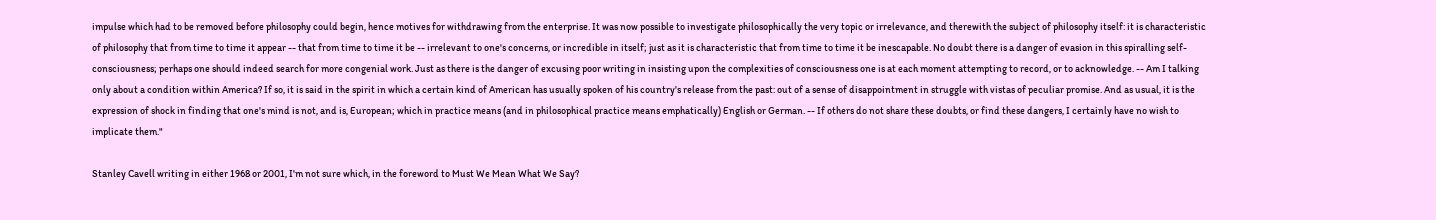impulse which had to be removed before philosophy could begin, hence motives for withdrawing from the enterprise. It was now possible to investigate philosophically the very topic or irrelevance, and therewith the subject of philosophy itself: it is characteristic of philosophy that from time to time it appear -- that from time to time it be -- irrelevant to one's concerns, or incredible in itself; just as it is characteristic that from time to time it be inescapable. No doubt there is a danger of evasion in this spiralling self-consciousness; perhaps one should indeed search for more congenial work. Just as there is the danger of excusing poor writing in insisting upon the complexities of consciousness one is at each moment attempting to record, or to acknowledge. -- Am I talking only about a condition within America? If so, it is said in the spirit in which a certain kind of American has usually spoken of his country's release from the past: out of a sense of disappointment in struggle with vistas of peculiar promise. And as usual, it is the expression of shock in finding that one's mind is not, and is, European; which in practice means (and in philosophical practice means emphatically) English or German. -- If others do not share these doubts, or find these dangers, I certainly have no wish to implicate them."

Stanley Cavell writing in either 1968 or 2001, I'm not sure which, in the foreword to Must We Mean What We Say?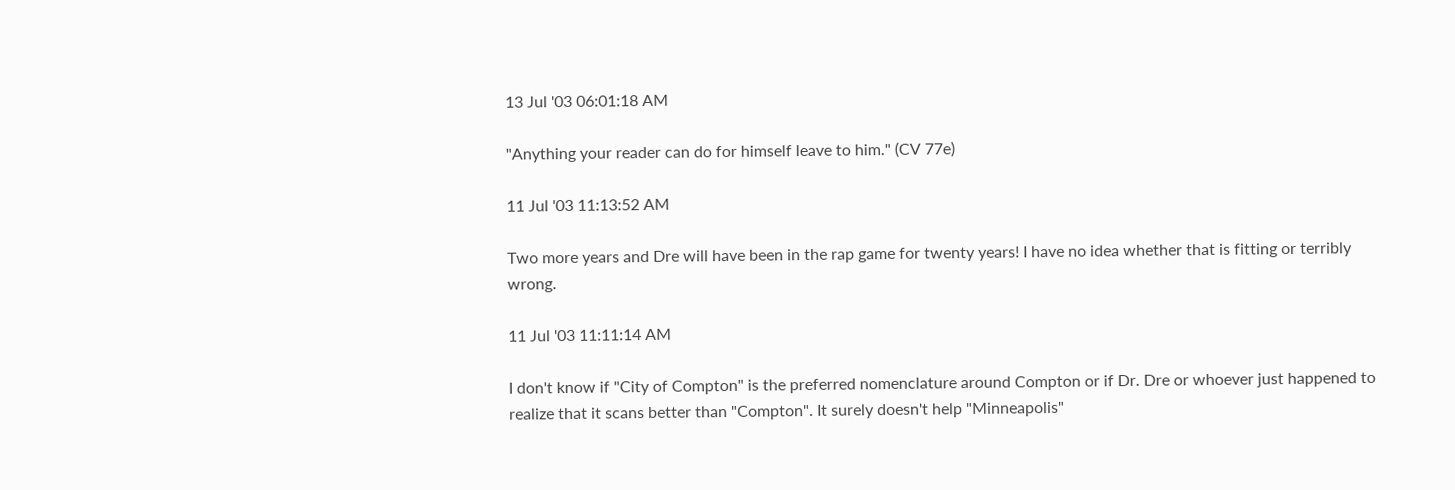13 Jul '03 06:01:18 AM

"Anything your reader can do for himself leave to him." (CV 77e)

11 Jul '03 11:13:52 AM

Two more years and Dre will have been in the rap game for twenty years! I have no idea whether that is fitting or terribly wrong.

11 Jul '03 11:11:14 AM

I don't know if "City of Compton" is the preferred nomenclature around Compton or if Dr. Dre or whoever just happened to realize that it scans better than "Compton". It surely doesn't help "Minneapolis"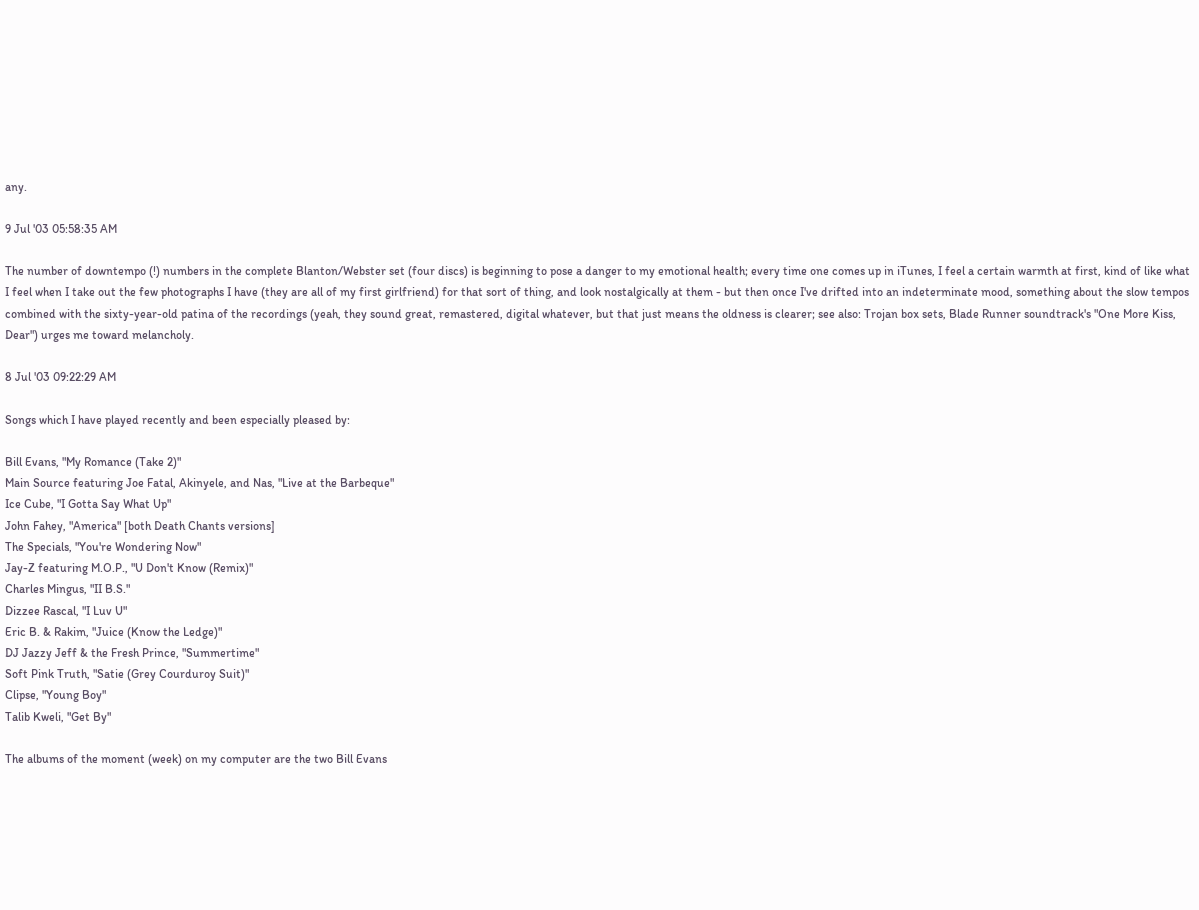any.

9 Jul '03 05:58:35 AM

The number of downtempo (!) numbers in the complete Blanton/Webster set (four discs) is beginning to pose a danger to my emotional health; every time one comes up in iTunes, I feel a certain warmth at first, kind of like what I feel when I take out the few photographs I have (they are all of my first girlfriend) for that sort of thing, and look nostalgically at them - but then once I've drifted into an indeterminate mood, something about the slow tempos combined with the sixty-year-old patina of the recordings (yeah, they sound great, remastered, digital whatever, but that just means the oldness is clearer; see also: Trojan box sets, Blade Runner soundtrack's "One More Kiss, Dear") urges me toward melancholy.

8 Jul '03 09:22:29 AM

Songs which I have played recently and been especially pleased by:

Bill Evans, "My Romance (Take 2)"
Main Source featuring Joe Fatal, Akinyele, and Nas, "Live at the Barbeque"
Ice Cube, "I Gotta Say What Up"
John Fahey, "America" [both Death Chants versions]
The Specials, "You're Wondering Now"
Jay-Z featuring M.O.P., "U Don't Know (Remix)"
Charles Mingus, "II B.S."
Dizzee Rascal, "I Luv U"
Eric B. & Rakim, "Juice (Know the Ledge)"
DJ Jazzy Jeff & the Fresh Prince, "Summertime"
Soft Pink Truth, "Satie (Grey Courduroy Suit)"
Clipse, "Young Boy"
Talib Kweli, "Get By"

The albums of the moment (week) on my computer are the two Bill Evans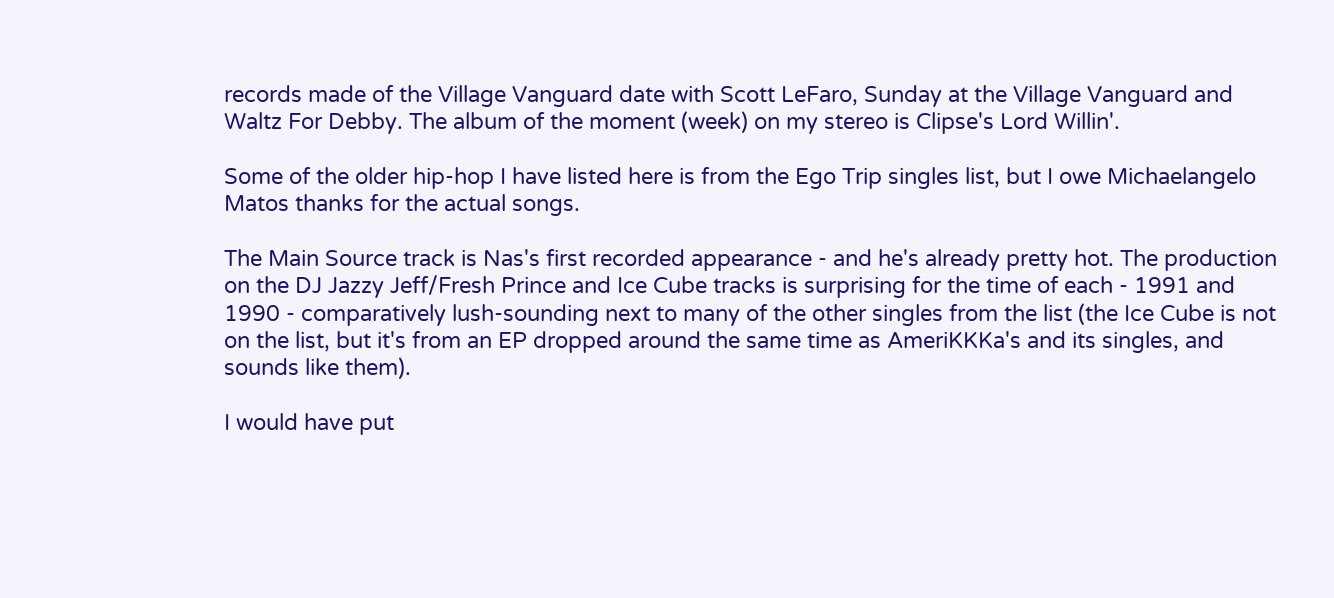records made of the Village Vanguard date with Scott LeFaro, Sunday at the Village Vanguard and Waltz For Debby. The album of the moment (week) on my stereo is Clipse's Lord Willin'.

Some of the older hip-hop I have listed here is from the Ego Trip singles list, but I owe Michaelangelo Matos thanks for the actual songs.

The Main Source track is Nas's first recorded appearance - and he's already pretty hot. The production on the DJ Jazzy Jeff/Fresh Prince and Ice Cube tracks is surprising for the time of each - 1991 and 1990 - comparatively lush-sounding next to many of the other singles from the list (the Ice Cube is not on the list, but it's from an EP dropped around the same time as AmeriKKKa's and its singles, and sounds like them).

I would have put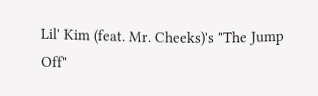Lil' Kim (feat. Mr. Cheeks)'s "The Jump Off"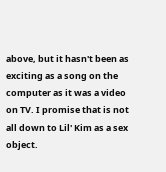above, but it hasn't been as exciting as a song on the computer as it was a video on TV. I promise that is not all down to Lil' Kim as a sex object.